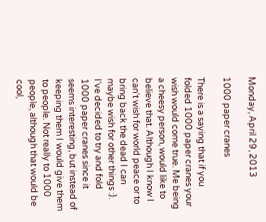Monday, April 29, 2013

1000 paper cranes

There is a saying that if you folded 1000 paper cranes your wish would come true. Me being a cheesy person, would like to believe that. Although I know I can't wish for world peace or to bring back the dead I can maybe wish for other things :). I've decided to try and fold 1000 paper cranes since it seems interesting, but instead of keeping them I would give them to people. Not really to 1000 people, although that would be cool,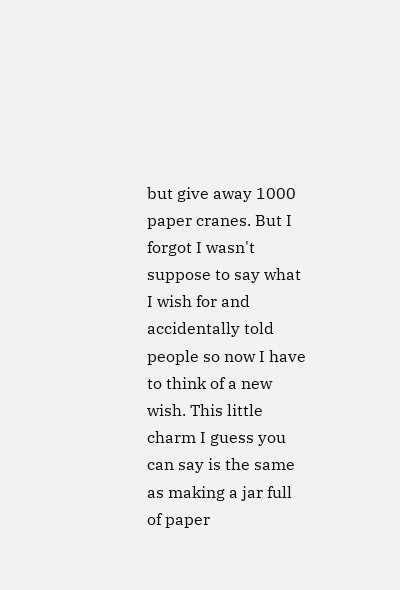but give away 1000 paper cranes. But I forgot I wasn't suppose to say what I wish for and accidentally told people so now I have to think of a new wish. This little charm I guess you can say is the same as making a jar full of paper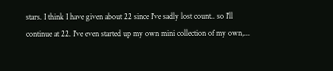stars. I think I have given about 22 since I've sadly lost count.. so I'll continue at 22. I've even started up my own mini collection of my own,...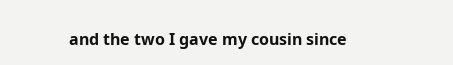and the two I gave my cousin since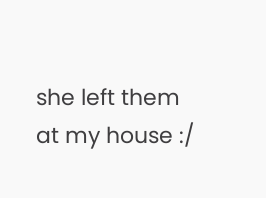she left them at my house :/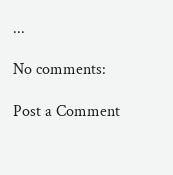...

No comments:

Post a Comment